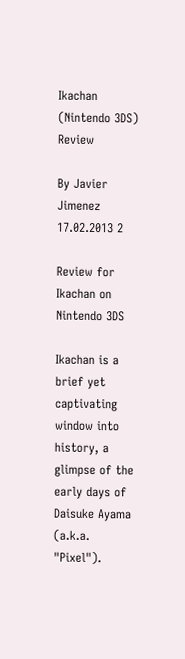Ikachan (Nintendo 3DS) Review

By Javier Jimenez 17.02.2013 2

Review for Ikachan on Nintendo 3DS

Ikachan is a brief yet captivating window into history, a glimpse of the early days of Daisuke Ayama (a.k.a. "Pixel").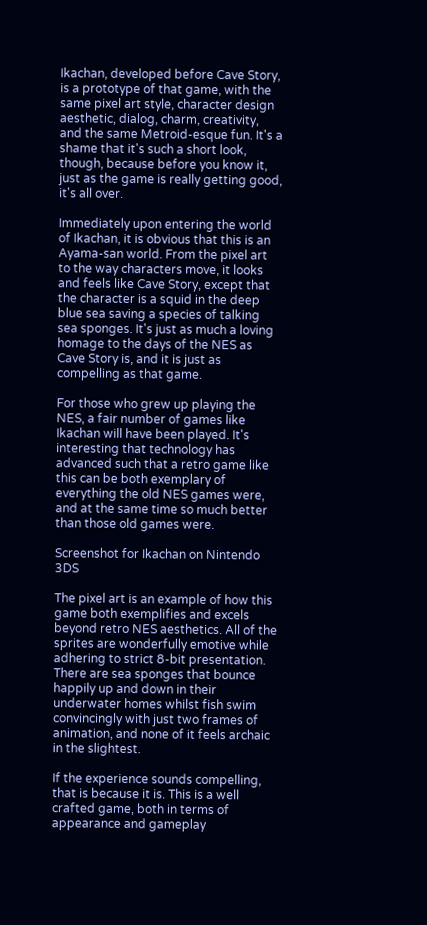Ikachan, developed before Cave Story, is a prototype of that game, with the same pixel art style, character design aesthetic, dialog, charm, creativity, and the same Metroid-esque fun. It's a shame that it's such a short look, though, because before you know it, just as the game is really getting good, it's all over.

Immediately upon entering the world of Ikachan, it is obvious that this is an Ayama-san world. From the pixel art to the way characters move, it looks and feels like Cave Story, except that the character is a squid in the deep blue sea saving a species of talking sea sponges. It's just as much a loving homage to the days of the NES as Cave Story is, and it is just as compelling as that game.

For those who grew up playing the NES, a fair number of games like Ikachan will have been played. It's interesting that technology has advanced such that a retro game like this can be both exemplary of everything the old NES games were, and at the same time so much better than those old games were.

Screenshot for Ikachan on Nintendo 3DS

The pixel art is an example of how this game both exemplifies and excels beyond retro NES aesthetics. All of the sprites are wonderfully emotive while adhering to strict 8-bit presentation. There are sea sponges that bounce happily up and down in their underwater homes whilst fish swim convincingly with just two frames of animation, and none of it feels archaic in the slightest.

If the experience sounds compelling, that is because it is. This is a well crafted game, both in terms of appearance and gameplay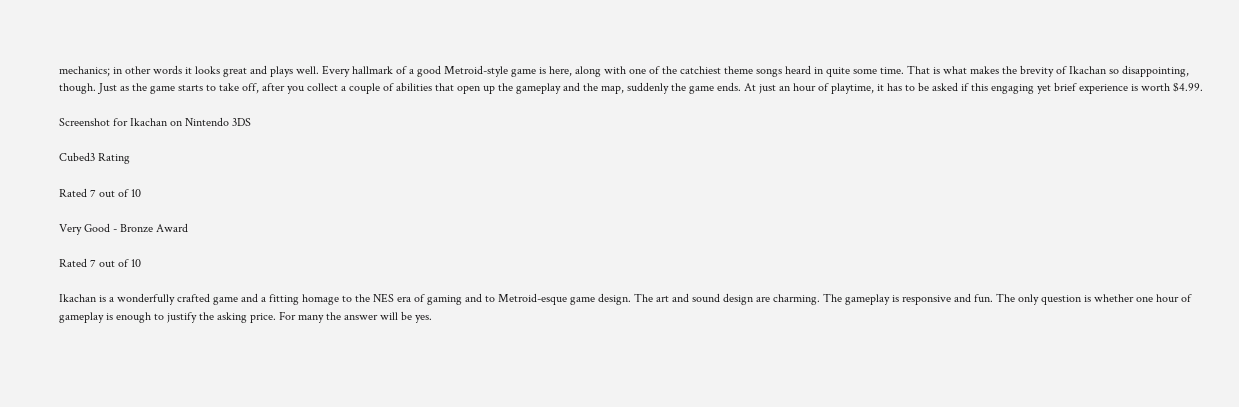mechanics; in other words it looks great and plays well. Every hallmark of a good Metroid-style game is here, along with one of the catchiest theme songs heard in quite some time. That is what makes the brevity of Ikachan so disappointing, though. Just as the game starts to take off, after you collect a couple of abilities that open up the gameplay and the map, suddenly the game ends. At just an hour of playtime, it has to be asked if this engaging yet brief experience is worth $4.99.

Screenshot for Ikachan on Nintendo 3DS

Cubed3 Rating

Rated 7 out of 10

Very Good - Bronze Award

Rated 7 out of 10

Ikachan is a wonderfully crafted game and a fitting homage to the NES era of gaming and to Metroid-esque game design. The art and sound design are charming. The gameplay is responsive and fun. The only question is whether one hour of gameplay is enough to justify the asking price. For many the answer will be yes.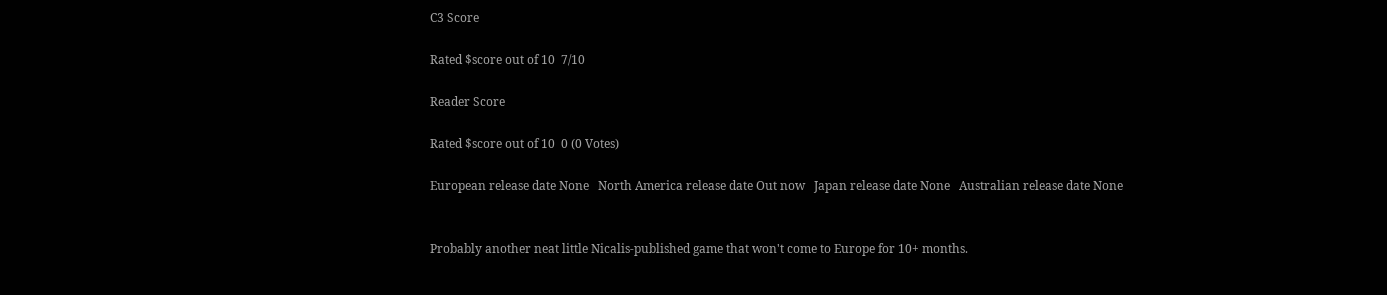C3 Score

Rated $score out of 10  7/10

Reader Score

Rated $score out of 10  0 (0 Votes)

European release date None   North America release date Out now   Japan release date None   Australian release date None


Probably another neat little Nicalis-published game that won't come to Europe for 10+ months.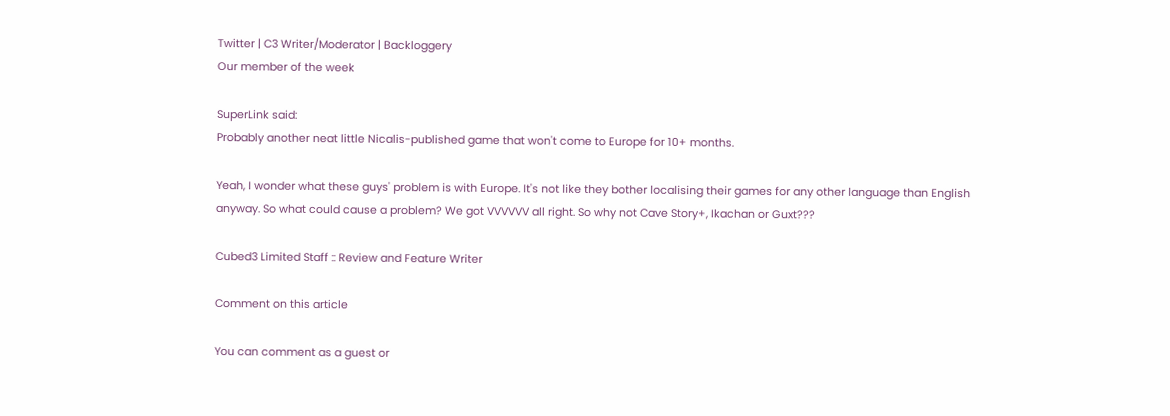Twitter | C3 Writer/Moderator | Backloggery
Our member of the week

SuperLink said:
Probably another neat little Nicalis-published game that won't come to Europe for 10+ months.

Yeah, I wonder what these guys' problem is with Europe. It's not like they bother localising their games for any other language than English anyway. So what could cause a problem? We got VVVVVV all right. So why not Cave Story+, Ikachan or Guxt???

Cubed3 Limited Staff :: Review and Feature Writer

Comment on this article

You can comment as a guest or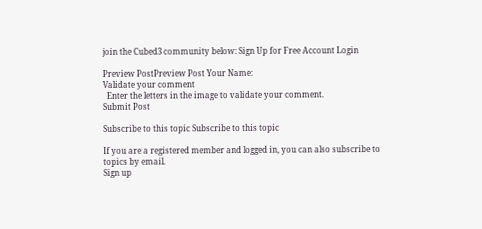join the Cubed3 community below: Sign Up for Free Account Login

Preview PostPreview Post Your Name:
Validate your comment
  Enter the letters in the image to validate your comment.
Submit Post

Subscribe to this topic Subscribe to this topic

If you are a registered member and logged in, you can also subscribe to topics by email.
Sign up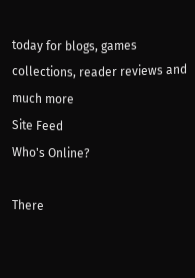today for blogs, games collections, reader reviews and much more
Site Feed
Who's Online?

There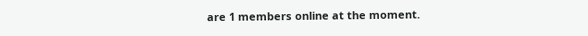are 1 members online at the moment.